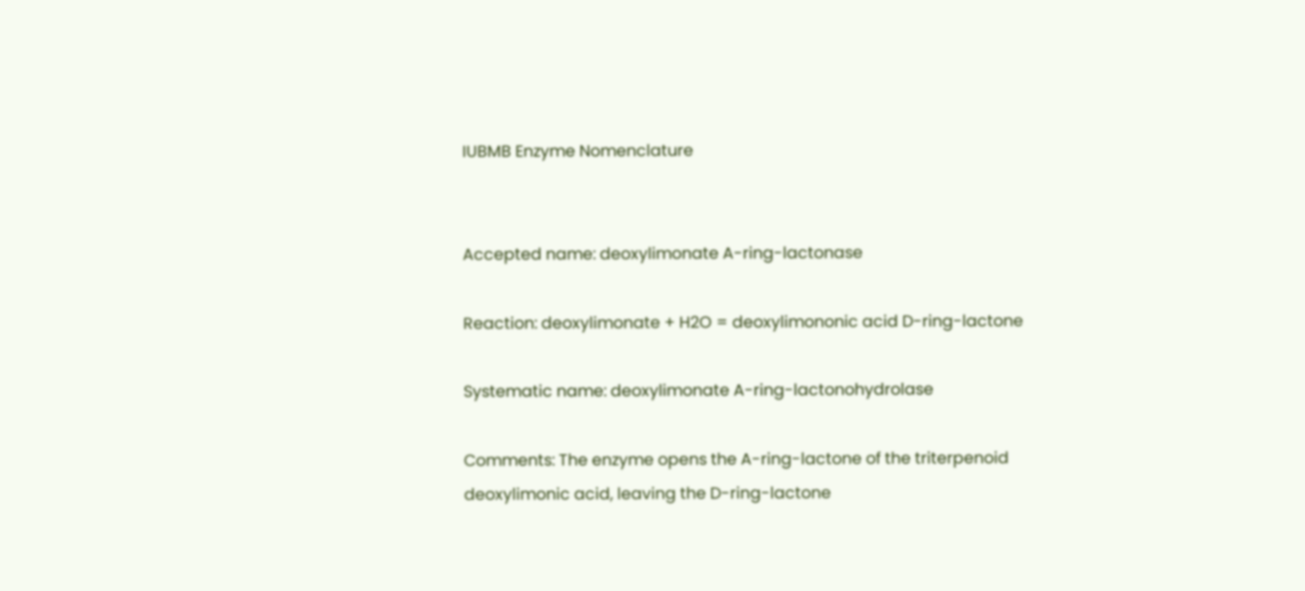IUBMB Enzyme Nomenclature


Accepted name: deoxylimonate A-ring-lactonase

Reaction: deoxylimonate + H2O = deoxylimononic acid D-ring-lactone

Systematic name: deoxylimonate A-ring-lactonohydrolase

Comments: The enzyme opens the A-ring-lactone of the triterpenoid deoxylimonic acid, leaving the D-ring-lactone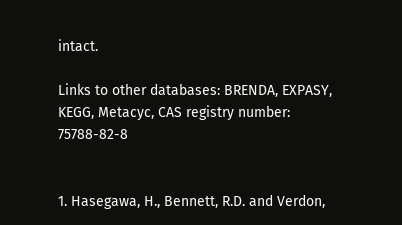intact.

Links to other databases: BRENDA, EXPASY, KEGG, Metacyc, CAS registry number: 75788-82-8


1. Hasegawa, H., Bennett, R.D. and Verdon,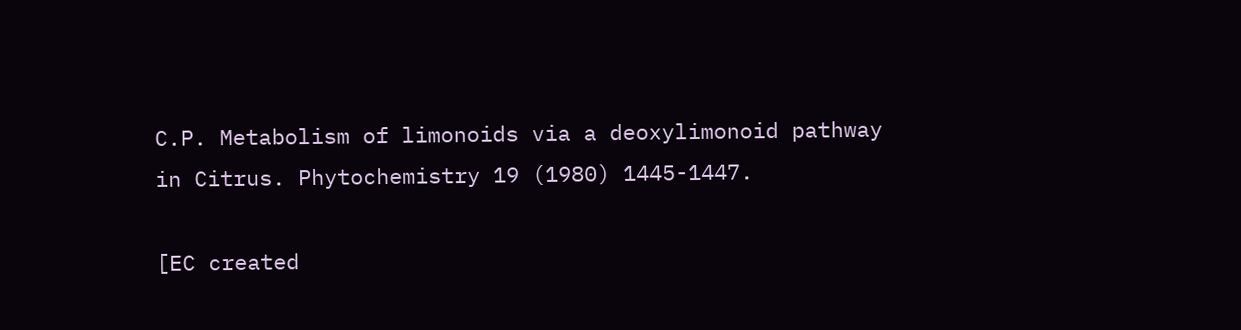C.P. Metabolism of limonoids via a deoxylimonoid pathway in Citrus. Phytochemistry 19 (1980) 1445-1447.

[EC created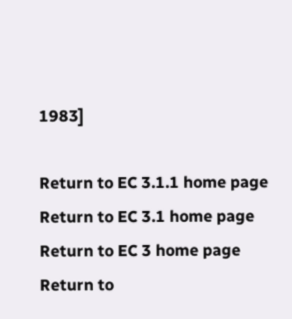1983]

Return to EC 3.1.1 home page
Return to EC 3.1 home page
Return to EC 3 home page
Return to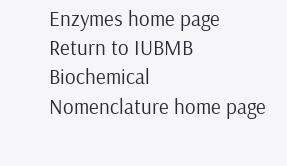Enzymes home page
Return to IUBMB Biochemical Nomenclature home page